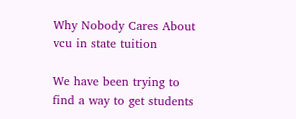Why Nobody Cares About vcu in state tuition

We have been trying to find a way to get students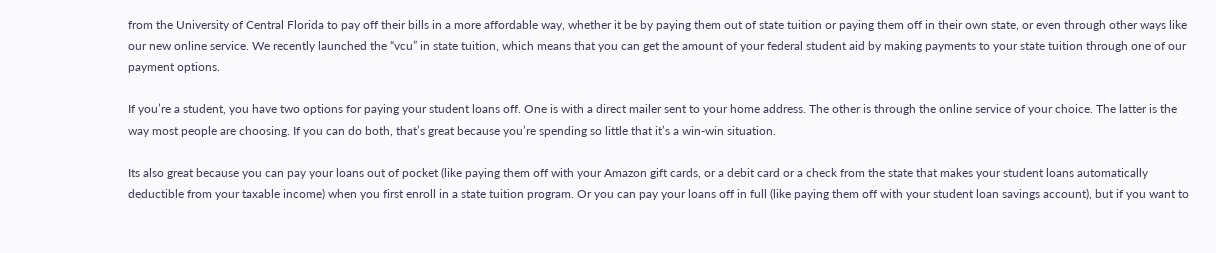from the University of Central Florida to pay off their bills in a more affordable way, whether it be by paying them out of state tuition or paying them off in their own state, or even through other ways like our new online service. We recently launched the “vcu” in state tuition, which means that you can get the amount of your federal student aid by making payments to your state tuition through one of our payment options.

If you’re a student, you have two options for paying your student loans off. One is with a direct mailer sent to your home address. The other is through the online service of your choice. The latter is the way most people are choosing. If you can do both, that’s great because you’re spending so little that it’s a win-win situation.

Its also great because you can pay your loans out of pocket (like paying them off with your Amazon gift cards, or a debit card or a check from the state that makes your student loans automatically deductible from your taxable income) when you first enroll in a state tuition program. Or you can pay your loans off in full (like paying them off with your student loan savings account), but if you want to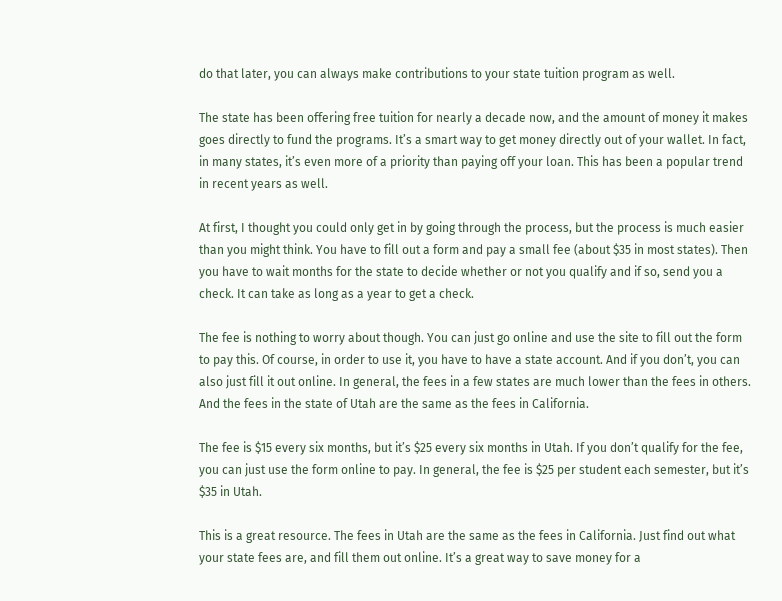do that later, you can always make contributions to your state tuition program as well.

The state has been offering free tuition for nearly a decade now, and the amount of money it makes goes directly to fund the programs. It’s a smart way to get money directly out of your wallet. In fact, in many states, it’s even more of a priority than paying off your loan. This has been a popular trend in recent years as well.

At first, I thought you could only get in by going through the process, but the process is much easier than you might think. You have to fill out a form and pay a small fee (about $35 in most states). Then you have to wait months for the state to decide whether or not you qualify and if so, send you a check. It can take as long as a year to get a check.

The fee is nothing to worry about though. You can just go online and use the site to fill out the form to pay this. Of course, in order to use it, you have to have a state account. And if you don’t, you can also just fill it out online. In general, the fees in a few states are much lower than the fees in others. And the fees in the state of Utah are the same as the fees in California.

The fee is $15 every six months, but it’s $25 every six months in Utah. If you don’t qualify for the fee, you can just use the form online to pay. In general, the fee is $25 per student each semester, but it’s $35 in Utah.

This is a great resource. The fees in Utah are the same as the fees in California. Just find out what your state fees are, and fill them out online. It’s a great way to save money for a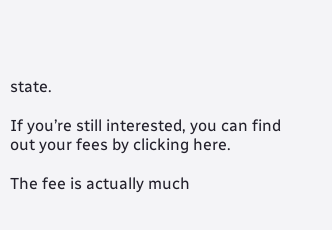state.

If you’re still interested, you can find out your fees by clicking here.

The fee is actually much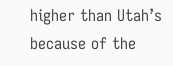higher than Utah’s because of the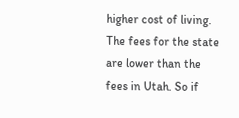higher cost of living. The fees for the state are lower than the fees in Utah. So if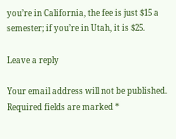you’re in California, the fee is just $15 a semester; if you’re in Utah, it is $25.

Leave a reply

Your email address will not be published. Required fields are marked *